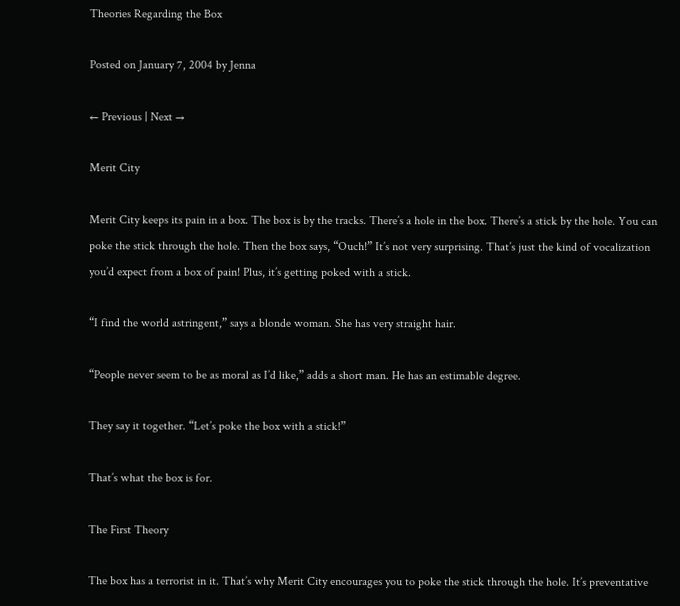Theories Regarding the Box

Posted on January 7, 2004 by Jenna

← Previous | Next →

Merit City

Merit City keeps its pain in a box. The box is by the tracks. There’s a hole in the box. There’s a stick by the hole. You can poke the stick through the hole. Then the box says, “Ouch!” It’s not very surprising. That’s just the kind of vocalization you’d expect from a box of pain! Plus, it’s getting poked with a stick.

“I find the world astringent,” says a blonde woman. She has very straight hair.

“People never seem to be as moral as I’d like,” adds a short man. He has an estimable degree.

They say it together. “Let’s poke the box with a stick!”

That’s what the box is for.

The First Theory

The box has a terrorist in it. That’s why Merit City encourages you to poke the stick through the hole. It’s preventative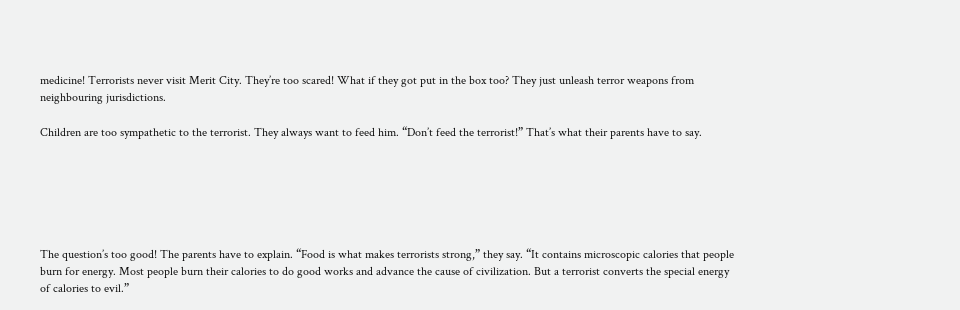medicine! Terrorists never visit Merit City. They’re too scared! What if they got put in the box too? They just unleash terror weapons from neighbouring jurisdictions.

Children are too sympathetic to the terrorist. They always want to feed him. “Don’t feed the terrorist!” That’s what their parents have to say.






The question’s too good! The parents have to explain. “Food is what makes terrorists strong,” they say. “It contains microscopic calories that people burn for energy. Most people burn their calories to do good works and advance the cause of civilization. But a terrorist converts the special energy of calories to evil.”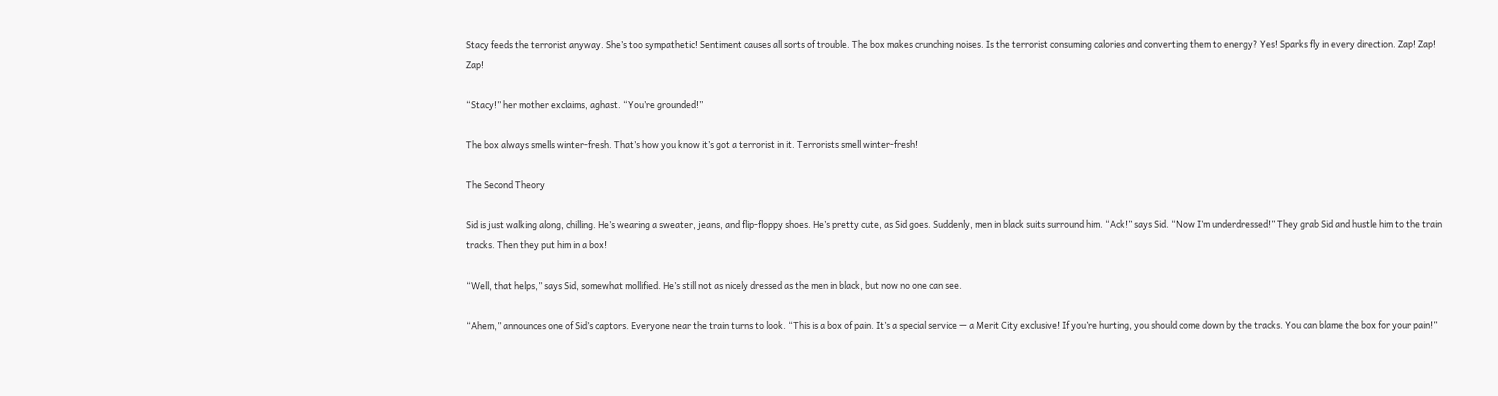Stacy feeds the terrorist anyway. She’s too sympathetic! Sentiment causes all sorts of trouble. The box makes crunching noises. Is the terrorist consuming calories and converting them to energy? Yes! Sparks fly in every direction. Zap! Zap! Zap!

“Stacy!” her mother exclaims, aghast. “You’re grounded!”

The box always smells winter-fresh. That’s how you know it’s got a terrorist in it. Terrorists smell winter-fresh!

The Second Theory

Sid is just walking along, chilling. He’s wearing a sweater, jeans, and flip-floppy shoes. He’s pretty cute, as Sid goes. Suddenly, men in black suits surround him. “Ack!” says Sid. “Now I’m underdressed!” They grab Sid and hustle him to the train tracks. Then they put him in a box!

“Well, that helps,” says Sid, somewhat mollified. He’s still not as nicely dressed as the men in black, but now no one can see.

“Ahem,” announces one of Sid’s captors. Everyone near the train turns to look. “This is a box of pain. It’s a special service — a Merit City exclusive! If you’re hurting, you should come down by the tracks. You can blame the box for your pain!”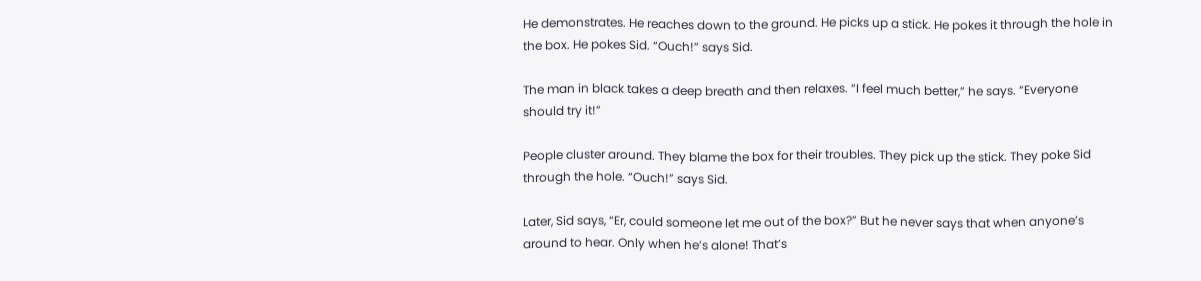He demonstrates. He reaches down to the ground. He picks up a stick. He pokes it through the hole in the box. He pokes Sid. “Ouch!” says Sid.

The man in black takes a deep breath and then relaxes. “I feel much better,” he says. “Everyone should try it!”

People cluster around. They blame the box for their troubles. They pick up the stick. They poke Sid through the hole. “Ouch!” says Sid.

Later, Sid says, “Er, could someone let me out of the box?” But he never says that when anyone’s around to hear. Only when he’s alone! That’s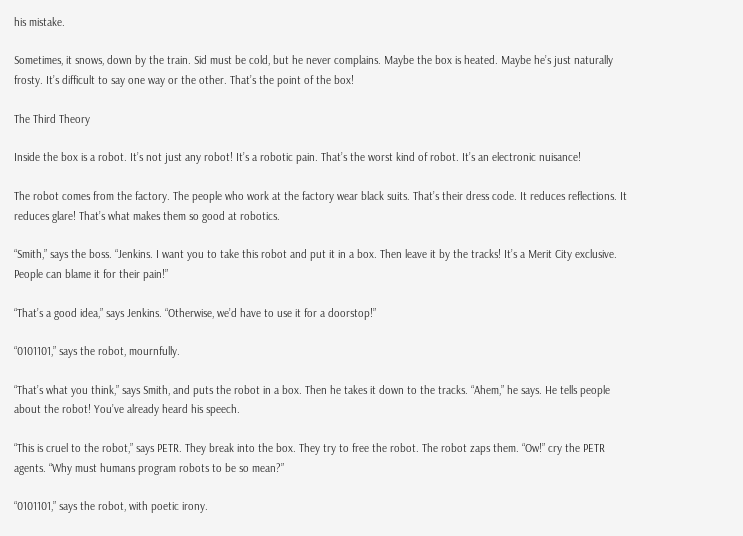his mistake.

Sometimes, it snows, down by the train. Sid must be cold, but he never complains. Maybe the box is heated. Maybe he’s just naturally frosty. It’s difficult to say one way or the other. That’s the point of the box!

The Third Theory

Inside the box is a robot. It’s not just any robot! It’s a robotic pain. That’s the worst kind of robot. It’s an electronic nuisance!

The robot comes from the factory. The people who work at the factory wear black suits. That’s their dress code. It reduces reflections. It reduces glare! That’s what makes them so good at robotics.

“Smith,” says the boss. “Jenkins. I want you to take this robot and put it in a box. Then leave it by the tracks! It’s a Merit City exclusive. People can blame it for their pain!”

“That’s a good idea,” says Jenkins. “Otherwise, we’d have to use it for a doorstop!”

“0101101,” says the robot, mournfully.

“That’s what you think,” says Smith, and puts the robot in a box. Then he takes it down to the tracks. “Ahem,” he says. He tells people about the robot! You’ve already heard his speech.

“This is cruel to the robot,” says PETR. They break into the box. They try to free the robot. The robot zaps them. “Ow!” cry the PETR agents. “Why must humans program robots to be so mean?”

“0101101,” says the robot, with poetic irony.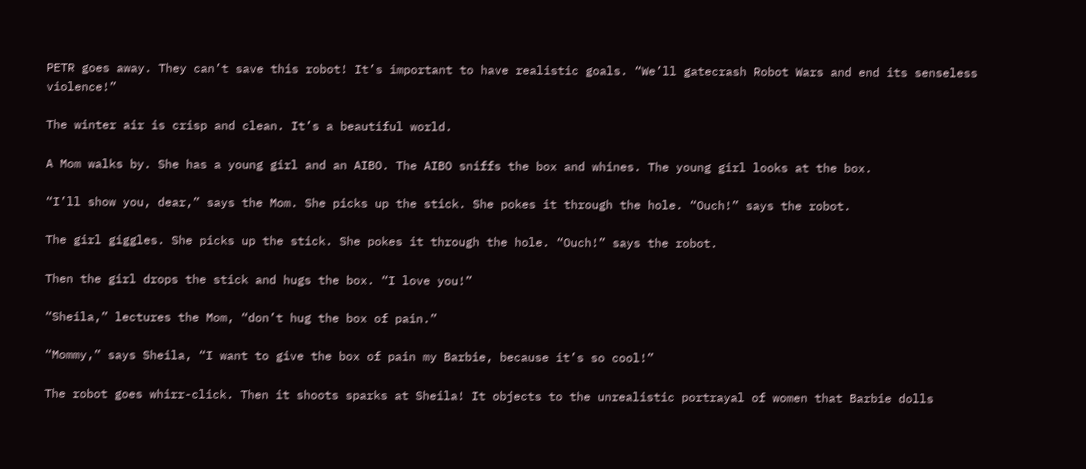PETR goes away. They can’t save this robot! It’s important to have realistic goals. “We’ll gatecrash Robot Wars and end its senseless violence!”

The winter air is crisp and clean. It’s a beautiful world.

A Mom walks by. She has a young girl and an AIBO. The AIBO sniffs the box and whines. The young girl looks at the box.

“I’ll show you, dear,” says the Mom. She picks up the stick. She pokes it through the hole. “Ouch!” says the robot.

The girl giggles. She picks up the stick. She pokes it through the hole. “Ouch!” says the robot.

Then the girl drops the stick and hugs the box. “I love you!”

“Sheila,” lectures the Mom, “don’t hug the box of pain.”

“Mommy,” says Sheila, “I want to give the box of pain my Barbie, because it’s so cool!”

The robot goes whirr-click. Then it shoots sparks at Sheila! It objects to the unrealistic portrayal of women that Barbie dolls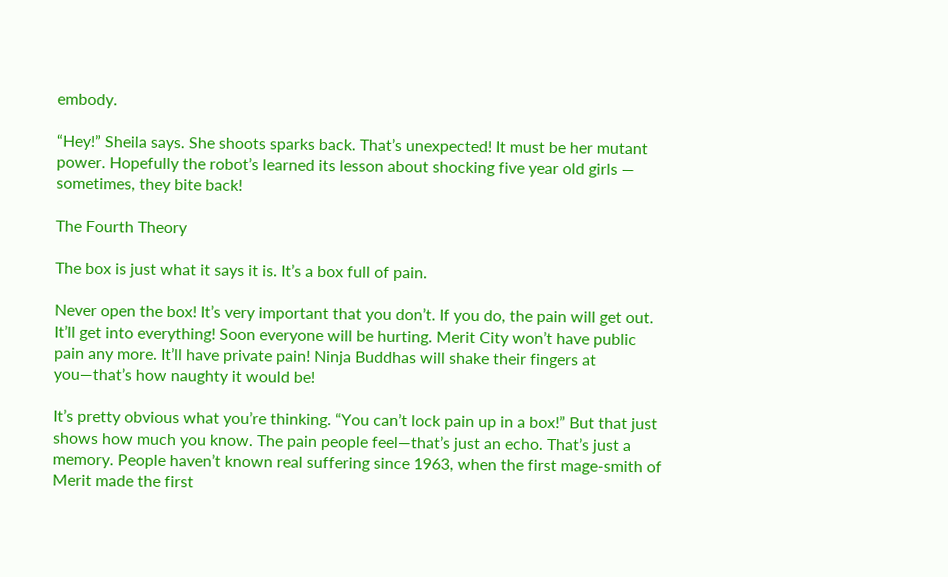embody.

“Hey!” Sheila says. She shoots sparks back. That’s unexpected! It must be her mutant power. Hopefully the robot’s learned its lesson about shocking five year old girls — sometimes, they bite back!

The Fourth Theory

The box is just what it says it is. It’s a box full of pain.

Never open the box! It’s very important that you don’t. If you do, the pain will get out. It’ll get into everything! Soon everyone will be hurting. Merit City won’t have public pain any more. It’ll have private pain! Ninja Buddhas will shake their fingers at you—that’s how naughty it would be!

It’s pretty obvious what you’re thinking. “You can’t lock pain up in a box!” But that just shows how much you know. The pain people feel—that’s just an echo. That’s just a memory. People haven’t known real suffering since 1963, when the first mage-smith of Merit made the first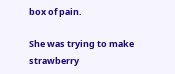box of pain.

She was trying to make strawberry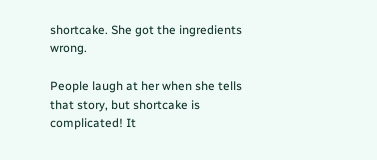shortcake. She got the ingredients wrong.

People laugh at her when she tells that story, but shortcake is complicated! It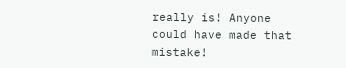really is! Anyone could have made that mistake!